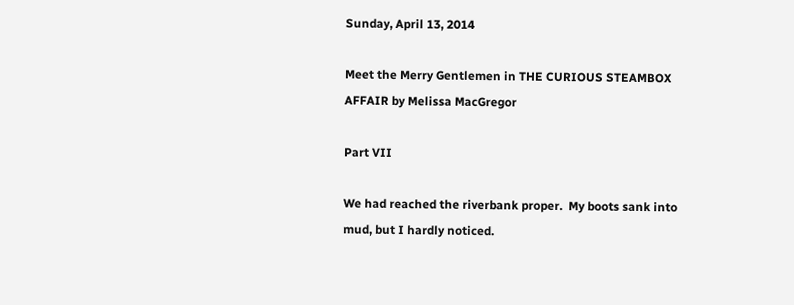Sunday, April 13, 2014

Meet the Merry Gentlemen in THE CURIOUS STEAMBOX AFFAIR by Melissa MacGregor

Part VII

We had reached the riverbank proper.  My boots sank into mud, but I hardly noticed.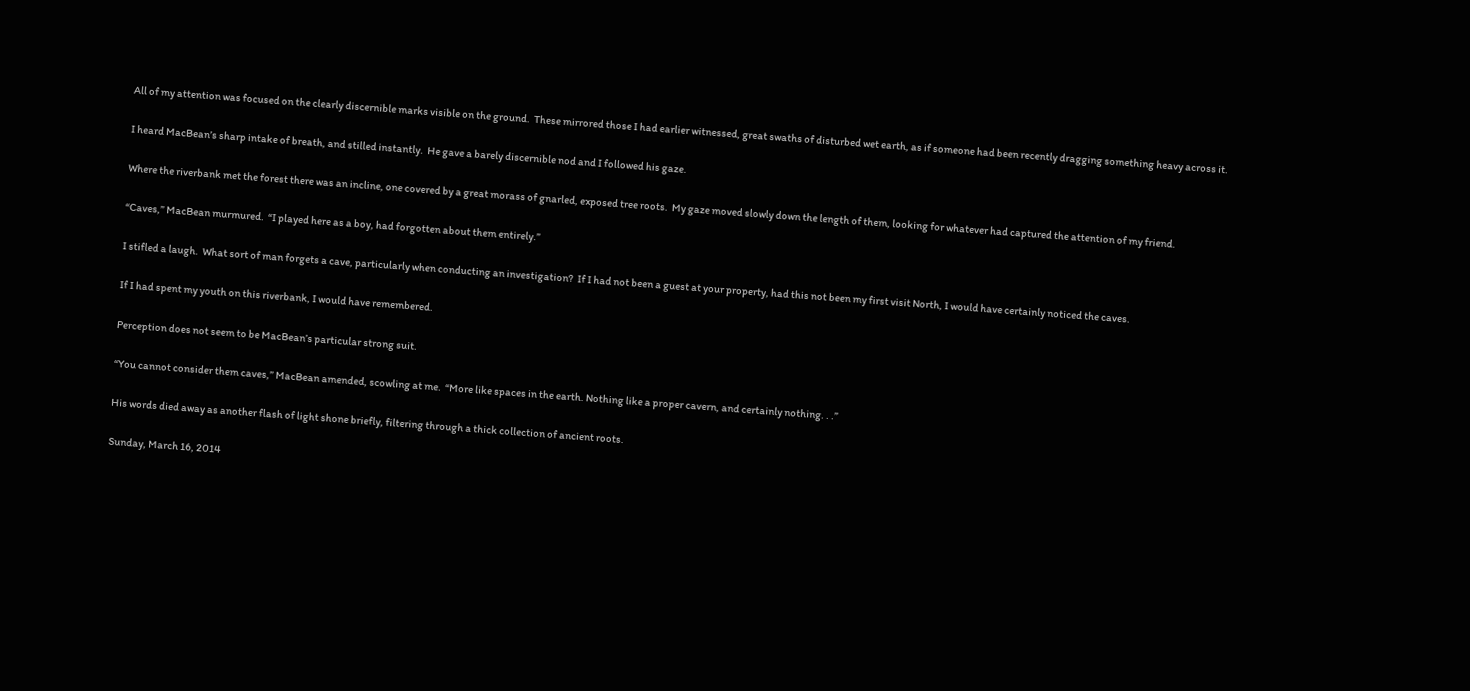All of my attention was focused on the clearly discernible marks visible on the ground.  These mirrored those I had earlier witnessed, great swaths of disturbed wet earth, as if someone had been recently dragging something heavy across it.

I heard MacBean’s sharp intake of breath, and stilled instantly.  He gave a barely discernible nod and I followed his gaze.

Where the riverbank met the forest there was an incline, one covered by a great morass of gnarled, exposed tree roots.  My gaze moved slowly down the length of them, looking for whatever had captured the attention of my friend.

“Caves,” MacBean murmured.  “I played here as a boy, had forgotten about them entirely.”

I stifled a laugh.  What sort of man forgets a cave, particularly when conducting an investigation?  If I had not been a guest at your property, had this not been my first visit North, I would have certainly noticed the caves.

If I had spent my youth on this riverbank, I would have remembered.

Perception does not seem to be MacBean’s particular strong suit.

“You cannot consider them caves,” MacBean amended, scowling at me.  “More like spaces in the earth. Nothing like a proper cavern, and certainly nothing. . .”

His words died away as another flash of light shone briefly, filtering through a thick collection of ancient roots.

Sunday, March 16, 2014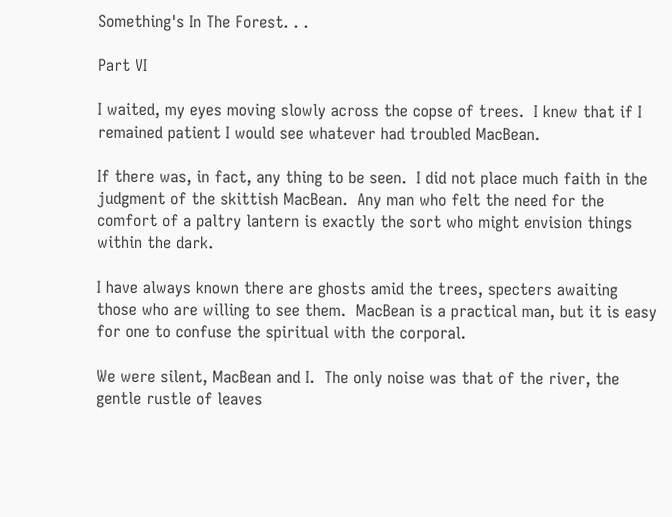Something's In The Forest. . .

Part VI

I waited, my eyes moving slowly across the copse of trees.  I knew that if I remained patient I would see whatever had troubled MacBean.

If there was, in fact, any thing to be seen.  I did not place much faith in the judgment of the skittish MacBean.  Any man who felt the need for the comfort of a paltry lantern is exactly the sort who might envision things within the dark.

I have always known there are ghosts amid the trees, specters awaiting those who are willing to see them.  MacBean is a practical man, but it is easy for one to confuse the spiritual with the corporal.

We were silent, MacBean and I.  The only noise was that of the river, the gentle rustle of leaves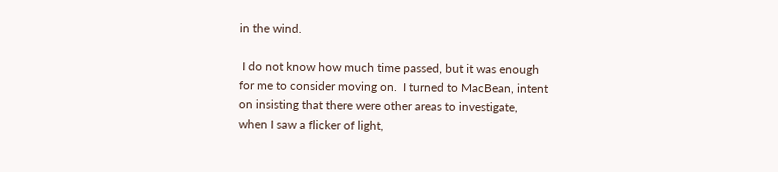in the wind.

 I do not know how much time passed, but it was enough for me to consider moving on.  I turned to MacBean, intent on insisting that there were other areas to investigate, when I saw a flicker of light,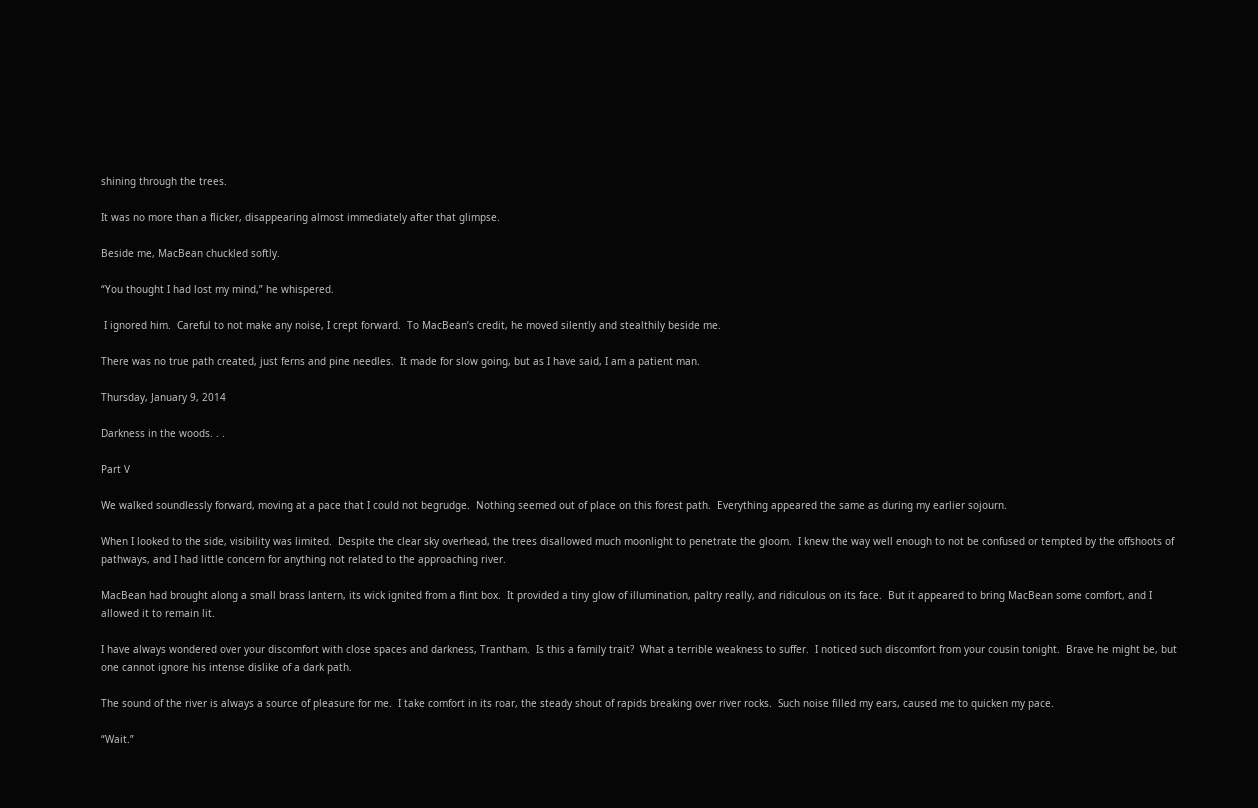shining through the trees.

It was no more than a flicker, disappearing almost immediately after that glimpse.

Beside me, MacBean chuckled softly.

“You thought I had lost my mind,” he whispered.

 I ignored him.  Careful to not make any noise, I crept forward.  To MacBean’s credit, he moved silently and stealthily beside me.

There was no true path created, just ferns and pine needles.  It made for slow going, but as I have said, I am a patient man.

Thursday, January 9, 2014

Darkness in the woods. . .

Part V

We walked soundlessly forward, moving at a pace that I could not begrudge.  Nothing seemed out of place on this forest path.  Everything appeared the same as during my earlier sojourn.

When I looked to the side, visibility was limited.  Despite the clear sky overhead, the trees disallowed much moonlight to penetrate the gloom.  I knew the way well enough to not be confused or tempted by the offshoots of pathways, and I had little concern for anything not related to the approaching river.

MacBean had brought along a small brass lantern, its wick ignited from a flint box.  It provided a tiny glow of illumination, paltry really, and ridiculous on its face.  But it appeared to bring MacBean some comfort, and I allowed it to remain lit.

I have always wondered over your discomfort with close spaces and darkness, Trantham.  Is this a family trait?  What a terrible weakness to suffer.  I noticed such discomfort from your cousin tonight.  Brave he might be, but one cannot ignore his intense dislike of a dark path.

The sound of the river is always a source of pleasure for me.  I take comfort in its roar, the steady shout of rapids breaking over river rocks.  Such noise filled my ears, caused me to quicken my pace.

“Wait.”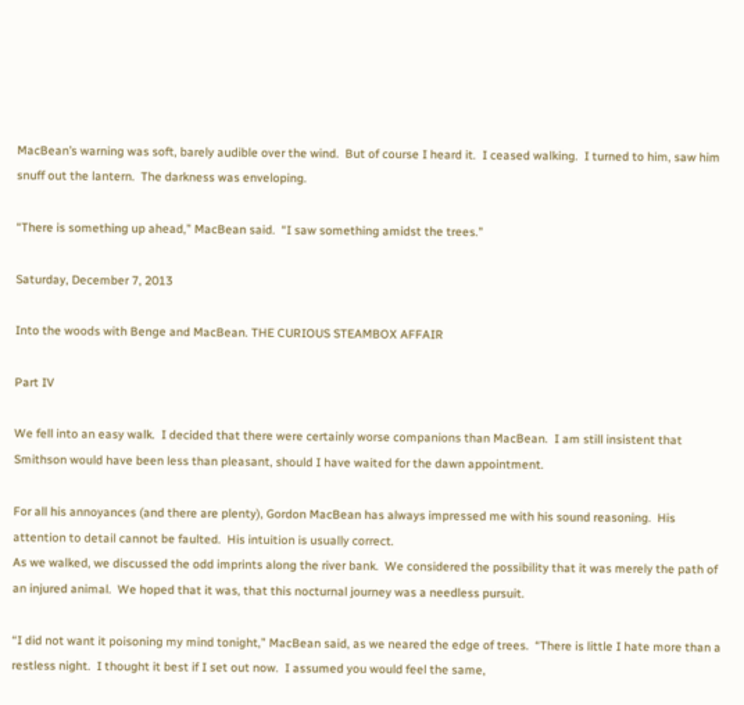MacBean’s warning was soft, barely audible over the wind.  But of course I heard it.  I ceased walking.  I turned to him, saw him snuff out the lantern.  The darkness was enveloping.

“There is something up ahead,” MacBean said.  “I saw something amidst the trees.”

Saturday, December 7, 2013

Into the woods with Benge and MacBean. THE CURIOUS STEAMBOX AFFAIR

Part IV

We fell into an easy walk.  I decided that there were certainly worse companions than MacBean.  I am still insistent that Smithson would have been less than pleasant, should I have waited for the dawn appointment.

For all his annoyances (and there are plenty), Gordon MacBean has always impressed me with his sound reasoning.  His attention to detail cannot be faulted.  His intuition is usually correct.
As we walked, we discussed the odd imprints along the river bank.  We considered the possibility that it was merely the path of an injured animal.  We hoped that it was, that this nocturnal journey was a needless pursuit.

“I did not want it poisoning my mind tonight,” MacBean said, as we neared the edge of trees.  “There is little I hate more than a restless night.  I thought it best if I set out now.  I assumed you would feel the same,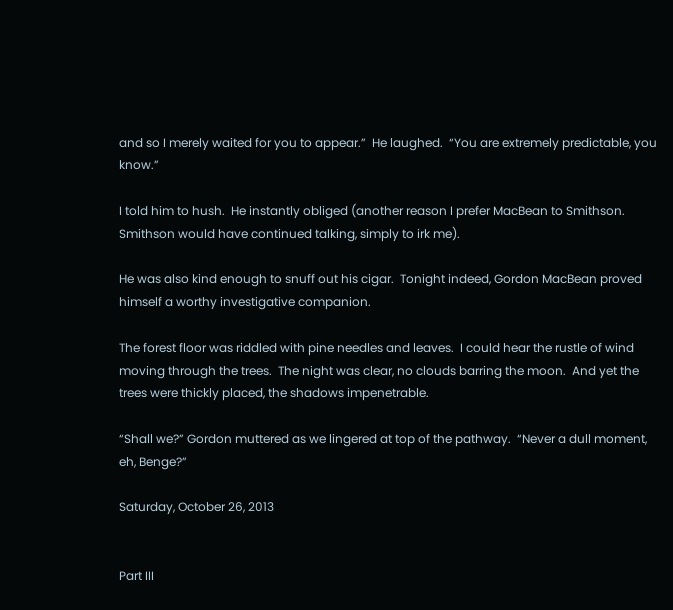and so I merely waited for you to appear.”  He laughed.  “You are extremely predictable, you know.”

I told him to hush.  He instantly obliged (another reason I prefer MacBean to Smithson.  Smithson would have continued talking, simply to irk me).

He was also kind enough to snuff out his cigar.  Tonight indeed, Gordon MacBean proved himself a worthy investigative companion.

The forest floor was riddled with pine needles and leaves.  I could hear the rustle of wind moving through the trees.  The night was clear, no clouds barring the moon.  And yet the trees were thickly placed, the shadows impenetrable.

“Shall we?” Gordon muttered as we lingered at top of the pathway.  “Never a dull moment, eh, Benge?”

Saturday, October 26, 2013


Part III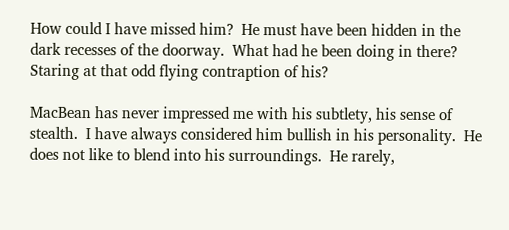How could I have missed him?  He must have been hidden in the dark recesses of the doorway.  What had he been doing in there? Staring at that odd flying contraption of his?

MacBean has never impressed me with his subtlety, his sense of stealth.  I have always considered him bullish in his personality.  He does not like to blend into his surroundings.  He rarely,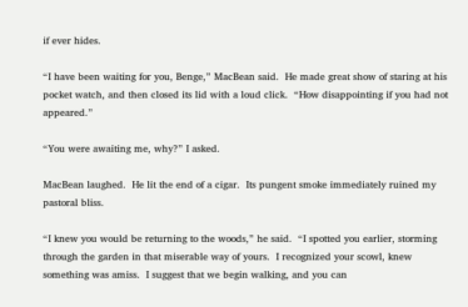if ever hides.

“I have been waiting for you, Benge,” MacBean said.  He made great show of staring at his pocket watch, and then closed its lid with a loud click.  “How disappointing if you had not appeared.”

“You were awaiting me, why?” I asked.

MacBean laughed.  He lit the end of a cigar.  Its pungent smoke immediately ruined my pastoral bliss.

“I knew you would be returning to the woods,” he said.  “I spotted you earlier, storming through the garden in that miserable way of yours.  I recognized your scowl, knew something was amiss.  I suggest that we begin walking, and you can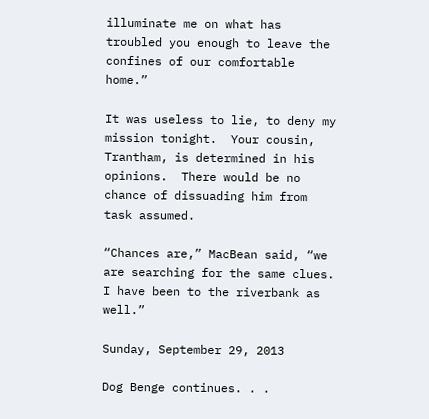illuminate me on what has troubled you enough to leave the confines of our comfortable home.”

It was useless to lie, to deny my mission tonight.  Your cousin, Trantham, is determined in his opinions.  There would be no chance of dissuading him from task assumed.

“Chances are,” MacBean said, “we are searching for the same clues.  I have been to the riverbank as well.”

Sunday, September 29, 2013

Dog Benge continues. . .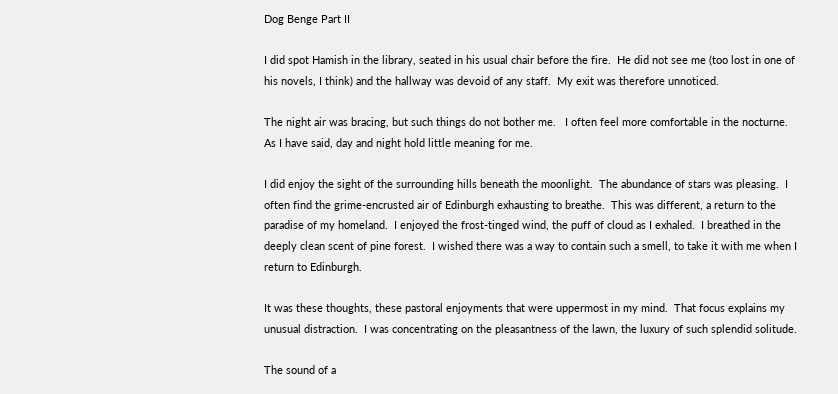Dog Benge Part II

I did spot Hamish in the library, seated in his usual chair before the fire.  He did not see me (too lost in one of his novels, I think) and the hallway was devoid of any staff.  My exit was therefore unnoticed.

The night air was bracing, but such things do not bother me.   I often feel more comfortable in the nocturne.  As I have said, day and night hold little meaning for me.

I did enjoy the sight of the surrounding hills beneath the moonlight.  The abundance of stars was pleasing.  I often find the grime-encrusted air of Edinburgh exhausting to breathe.  This was different, a return to the paradise of my homeland.  I enjoyed the frost-tinged wind, the puff of cloud as I exhaled.  I breathed in the deeply clean scent of pine forest.  I wished there was a way to contain such a smell, to take it with me when I return to Edinburgh.

It was these thoughts, these pastoral enjoyments that were uppermost in my mind.  That focus explains my unusual distraction.  I was concentrating on the pleasantness of the lawn, the luxury of such splendid solitude.

The sound of a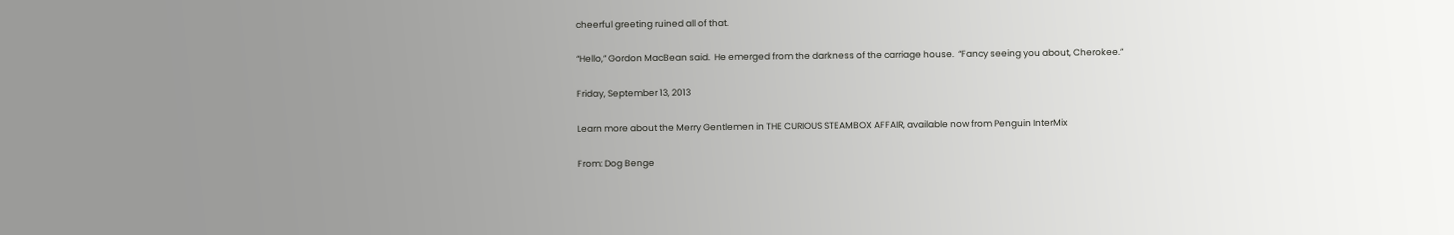cheerful greeting ruined all of that.

“Hello,” Gordon MacBean said.  He emerged from the darkness of the carriage house.  “Fancy seeing you about, Cherokee.”

Friday, September 13, 2013

Learn more about the Merry Gentlemen in THE CURIOUS STEAMBOX AFFAIR, available now from Penguin InterMix

From: Dog Benge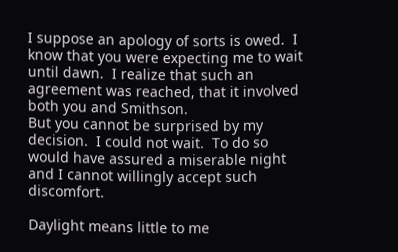I suppose an apology of sorts is owed.  I know that you were expecting me to wait until dawn.  I realize that such an agreement was reached, that it involved both you and Smithson.
But you cannot be surprised by my decision.  I could not wait.  To do so would have assured a miserable night and I cannot willingly accept such discomfort.

Daylight means little to me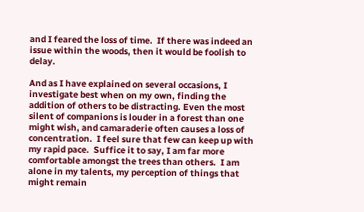and I feared the loss of time.  If there was indeed an issue within the woods, then it would be foolish to delay.

And as I have explained on several occasions, I investigate best when on my own, finding the addition of others to be distracting. Even the most silent of companions is louder in a forest than one might wish, and camaraderie often causes a loss of concentration.  I feel sure that few can keep up with my rapid pace.  Suffice it to say, I am far more comfortable amongst the trees than others.  I am alone in my talents, my perception of things that might remain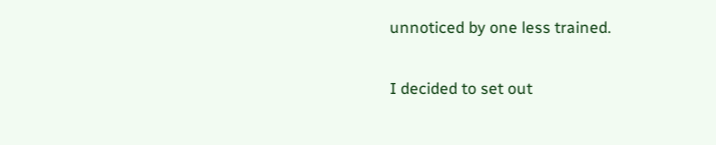unnoticed by one less trained.

I decided to set out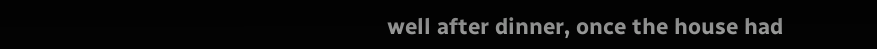well after dinner, once the house had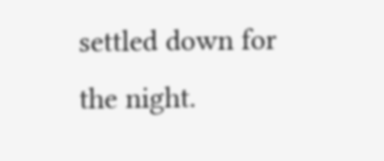settled down for the night.